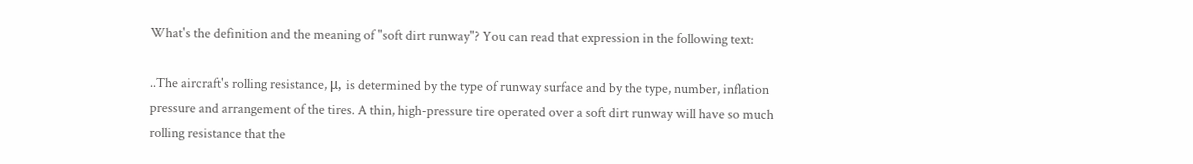What's the definition and the meaning of "soft dirt runway"? You can read that expression in the following text:

..The aircraft's rolling resistance, μ, is determined by the type of runway surface and by the type, number, inflation pressure and arrangement of the tires. A thin, high-pressure tire operated over a soft dirt runway will have so much rolling resistance that the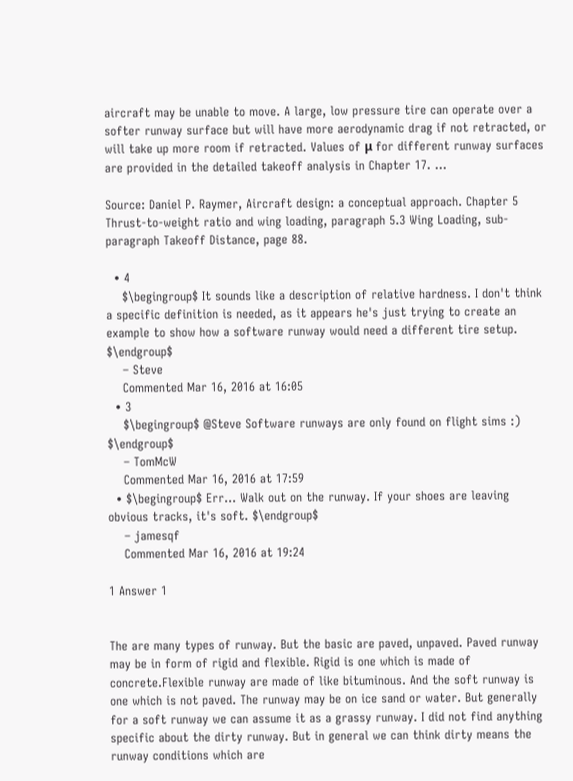aircraft may be unable to move. A large, low pressure tire can operate over a softer runway surface but will have more aerodynamic drag if not retracted, or will take up more room if retracted. Values of μ for different runway surfaces are provided in the detailed takeoff analysis in Chapter 17. ...

Source: Daniel P. Raymer, Aircraft design: a conceptual approach. Chapter 5 Thrust-to-weight ratio and wing loading, paragraph 5.3 Wing Loading, sub-paragraph Takeoff Distance, page 88.

  • 4
    $\begingroup$ It sounds like a description of relative hardness. I don't think a specific definition is needed, as it appears he's just trying to create an example to show how a software runway would need a different tire setup. $\endgroup$
    – Steve
    Commented Mar 16, 2016 at 16:05
  • 3
    $\begingroup$ @Steve Software runways are only found on flight sims :) $\endgroup$
    – TomMcW
    Commented Mar 16, 2016 at 17:59
  • $\begingroup$ Err... Walk out on the runway. If your shoes are leaving obvious tracks, it's soft. $\endgroup$
    – jamesqf
    Commented Mar 16, 2016 at 19:24

1 Answer 1


The are many types of runway. But the basic are paved, unpaved. Paved runway may be in form of rigid and flexible. Rigid is one which is made of concrete.Flexible runway are made of like bituminous. And the soft runway is one which is not paved. The runway may be on ice sand or water. But generally for a soft runway we can assume it as a grassy runway. I did not find anything specific about the dirty runway. But in general we can think dirty means the runway conditions which are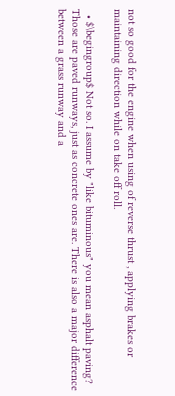not so good for the engine when using of reverse thrust , applying brakes or maintaining direction while on take off roll.

  • $\begingroup$ Not so. I assume by "like bituminous" you mean asphalt paving? Those are paved runways, just as concrete ones are. There is also a major difference between a grass runway and a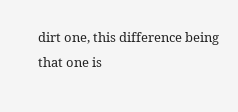dirt one, this difference being that one is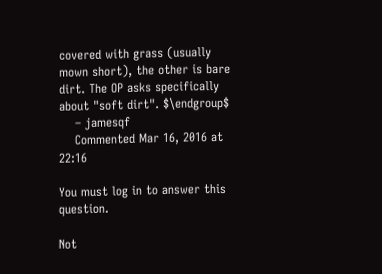covered with grass (usually mown short), the other is bare dirt. The OP asks specifically about "soft dirt". $\endgroup$
    – jamesqf
    Commented Mar 16, 2016 at 22:16

You must log in to answer this question.

Not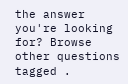the answer you're looking for? Browse other questions tagged .